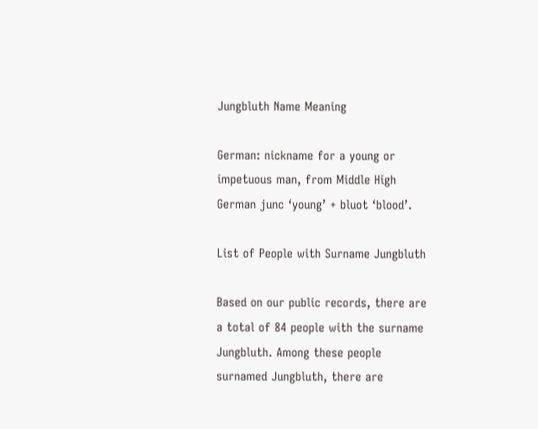Jungbluth Name Meaning

German: nickname for a young or impetuous man, from Middle High German junc ‘young’ + bluot ‘blood’.

List of People with Surname Jungbluth

Based on our public records, there are a total of 84 people with the surname Jungbluth. Among these people surnamed Jungbluth, there are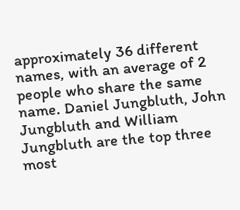approximately 36 different names, with an average of 2 people who share the same name. Daniel Jungbluth, John Jungbluth and William Jungbluth are the top three most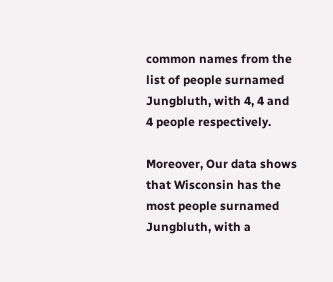common names from the list of people surnamed Jungbluth, with 4, 4 and 4 people respectively.

Moreover, Our data shows that Wisconsin has the most people surnamed Jungbluth, with a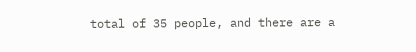total of 35 people, and there are a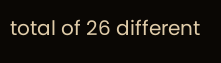total of 26 different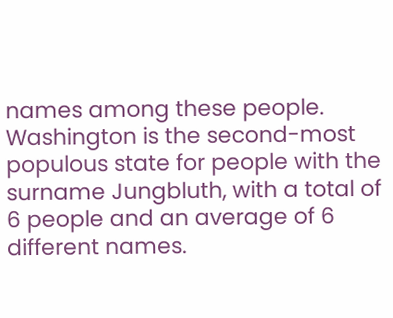names among these people. Washington is the second-most populous state for people with the surname Jungbluth, with a total of 6 people and an average of 6 different names.